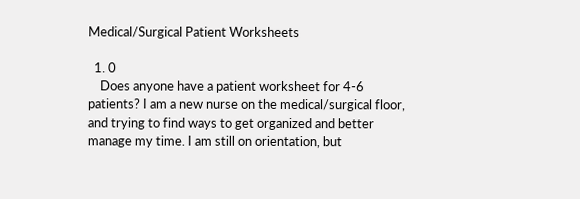Medical/Surgical Patient Worksheets

  1. 0
    Does anyone have a patient worksheet for 4-6 patients? I am a new nurse on the medical/surgical floor, and trying to find ways to get organized and better manage my time. I am still on orientation, but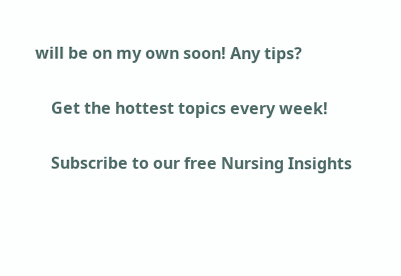will be on my own soon! Any tips?

    Get the hottest topics every week!

    Subscribe to our free Nursing Insights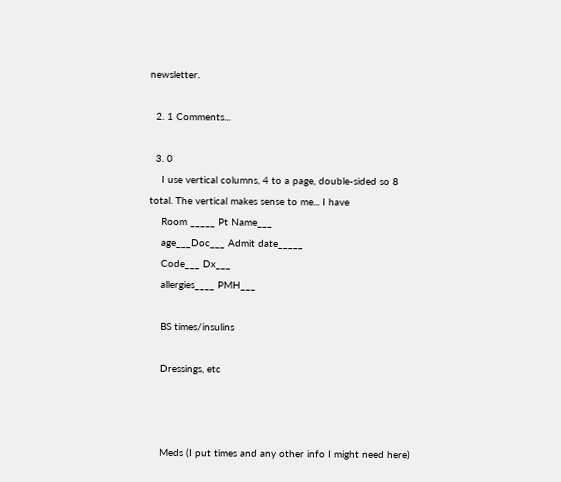newsletter.

  2. 1 Comments...

  3. 0
    I use vertical columns, 4 to a page, double-sided so 8 total. The vertical makes sense to me... I have
    Room _____ Pt Name___
    age___Doc___ Admit date_____
    Code___ Dx___
    allergies____ PMH___

    BS times/insulins

    Dressings, etc



    Meds (I put times and any other info I might need here)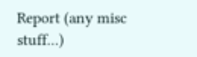Report (any misc stuff...)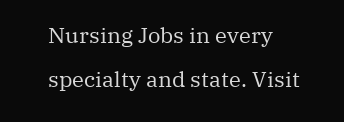Nursing Jobs in every specialty and state. Visit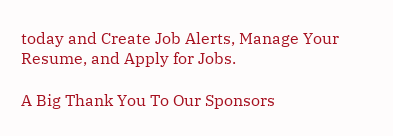today and Create Job Alerts, Manage Your Resume, and Apply for Jobs.

A Big Thank You To Our Sponsors